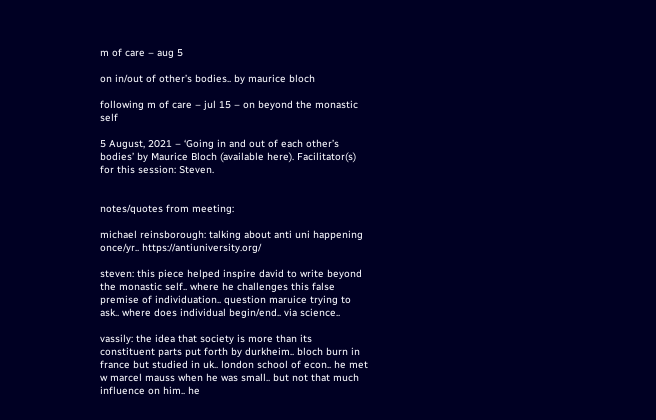m of care – aug 5

on in/out of other’s bodies.. by maurice bloch

following m of care – jul 15 – on beyond the monastic self

5 August, 2021 – ‘Going in and out of each other’s bodies’ by Maurice Bloch (available here). Facilitator(s) for this session: Steven.


notes/quotes from meeting:

michael reinsborough: talking about anti uni happening once/yr.. https://antiuniversity.org/

steven: this piece helped inspire david to write beyond the monastic self.. where he challenges this false premise of individuation.. question maruice trying to ask.. where does individual begin/end.. via science..

vassily: the idea that society is more than its constituent parts put forth by durkheim.. bloch burn in france but studied in uk.. london school of econ.. he met w marcel mauss when he was small.. but not that much influence on him.. he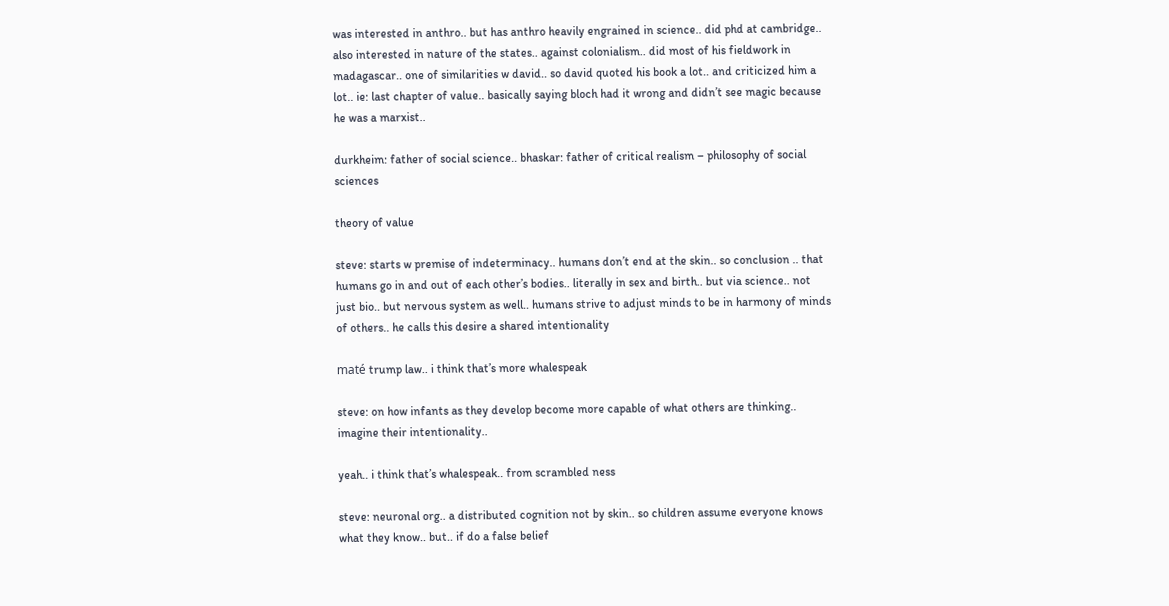was interested in anthro.. but has anthro heavily engrained in science.. did phd at cambridge.. also interested in nature of the states.. against colonialism.. did most of his fieldwork in madagascar.. one of similarities w david.. so david quoted his book a lot.. and criticized him a lot.. ie: last chapter of value.. basically saying bloch had it wrong and didn’t see magic because he was a marxist..

durkheim: father of social science.. bhaskar: father of critical realism – philosophy of social sciences

theory of value

steve: starts w premise of indeterminacy.. humans don’t end at the skin.. so conclusion .. that humans go in and out of each other’s bodies.. literally in sex and birth.. but via science.. not just bio.. but nervous system as well.. humans strive to adjust minds to be in harmony of minds of others.. he calls this desire a shared intentionality

maté trump law.. i think that’s more whalespeak

steve: on how infants as they develop become more capable of what others are thinking.. imagine their intentionality..

yeah.. i think that’s whalespeak.. from scrambled ness

steve: neuronal org.. a distributed cognition not by skin.. so children assume everyone knows what they know.. but.. if do a false belief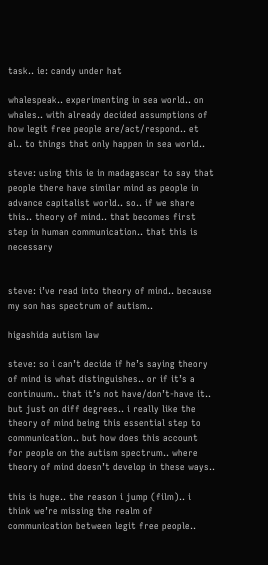task.. ie: candy under hat

whalespeak.. experimenting in sea world.. on whales.. with already decided assumptions of how legit free people are/act/respond.. et al.. to things that only happen in sea world..

steve: using this ie in madagascar to say that people there have similar mind as people in advance capitalist world.. so.. if we share this.. theory of mind.. that becomes first step in human communication.. that this is necessary


steve: i’ve read into theory of mind.. because my son has spectrum of autism..

higashida autism law

steve: so i can’t decide if he’s saying theory of mind is what distinguishes.. or if it’s a continuum.. that it’s not have/don’t-have it.. but just on diff degrees.. i really like the theory of mind being this essential step to communication.. but how does this account for people on the autism spectrum.. where theory of mind doesn’t develop in these ways..

this is huge.. the reason i jump (film).. i think we’re missing the realm of communication between legit free people..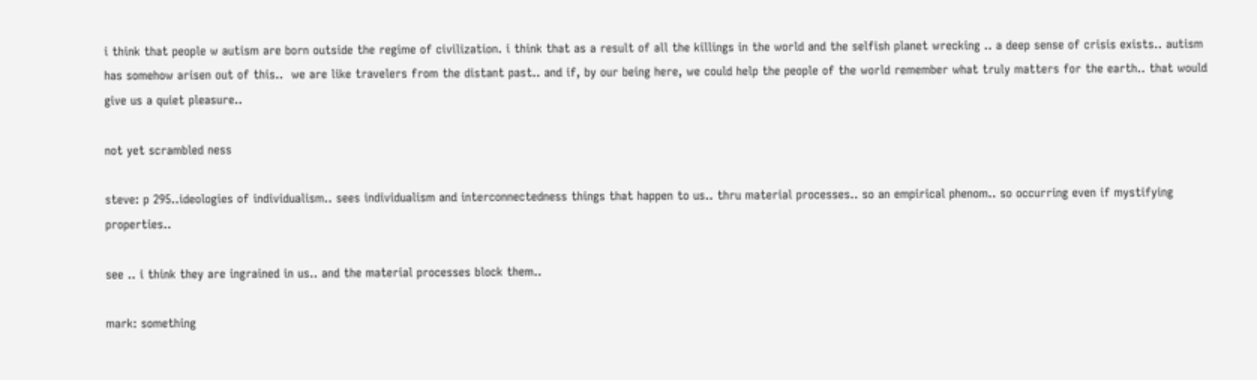i think that people w autism are born outside the regime of civilization. i think that as a result of all the killings in the world and the selfish planet wrecking .. a deep sense of crisis exists.. autism has somehow arisen out of this..  we are like travelers from the distant past.. and if, by our being here, we could help the people of the world remember what truly matters for the earth.. that would give us a quiet pleasure..

not yet scrambled ness

steve: p 295..ideologies of individualism.. sees individualism and interconnectedness things that happen to us.. thru material processes.. so an empirical phenom.. so occurring even if mystifying properties..

see .. i think they are ingrained in us.. and the material processes block them..

mark: something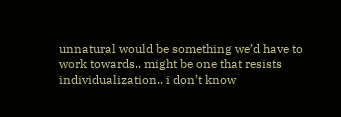unnatural would be something we’d have to work towards.. might be one that resists individualization.. i don’t know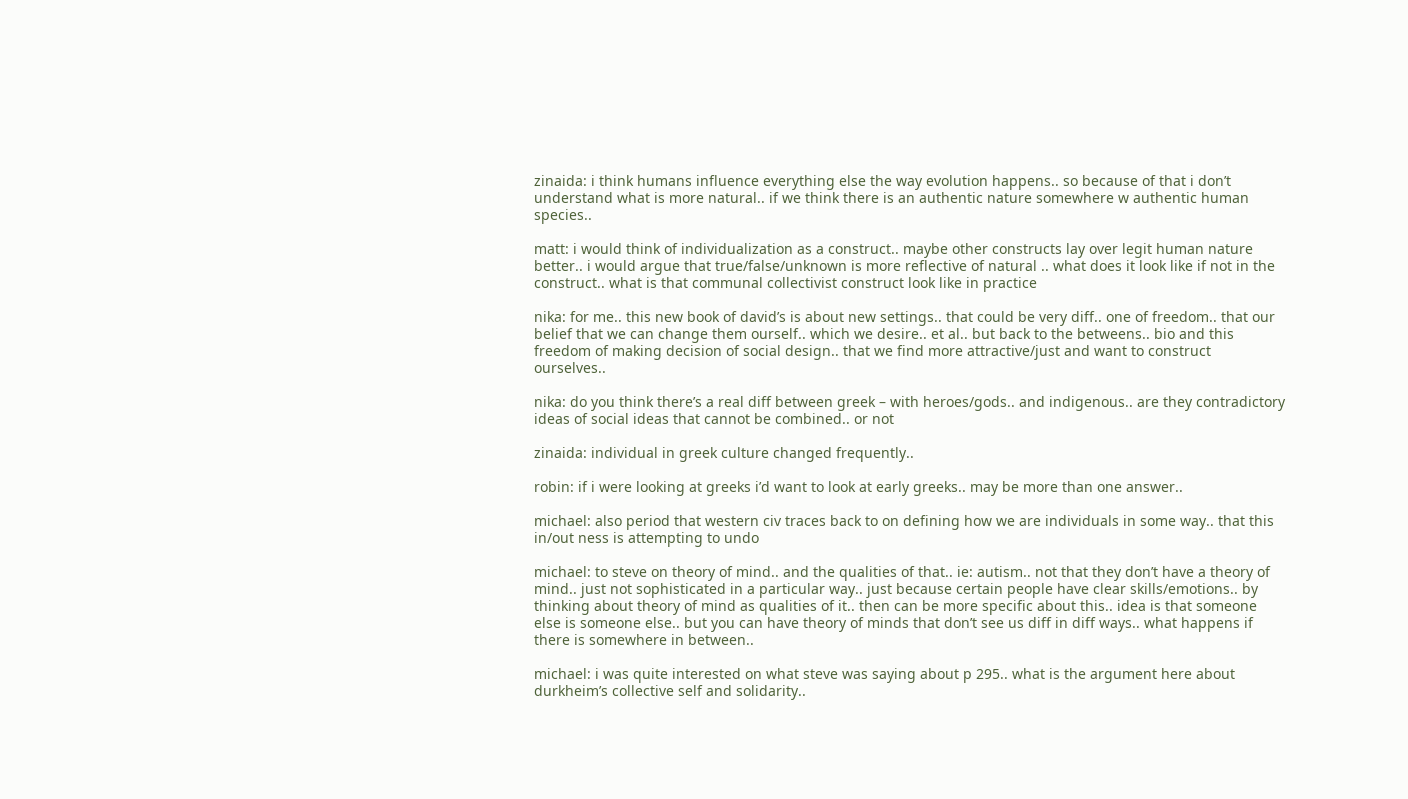zinaida: i think humans influence everything else the way evolution happens.. so because of that i don’t understand what is more natural.. if we think there is an authentic nature somewhere w authentic human species..

matt: i would think of individualization as a construct.. maybe other constructs lay over legit human nature better.. i would argue that true/false/unknown is more reflective of natural .. what does it look like if not in the construct.. what is that communal collectivist construct look like in practice

nika: for me.. this new book of david’s is about new settings.. that could be very diff.. one of freedom.. that our belief that we can change them ourself.. which we desire.. et al.. but back to the betweens.. bio and this freedom of making decision of social design.. that we find more attractive/just and want to construct ourselves..

nika: do you think there’s a real diff between greek – with heroes/gods.. and indigenous.. are they contradictory ideas of social ideas that cannot be combined.. or not

zinaida: individual in greek culture changed frequently..

robin: if i were looking at greeks i’d want to look at early greeks.. may be more than one answer..

michael: also period that western civ traces back to on defining how we are individuals in some way.. that this in/out ness is attempting to undo

michael: to steve on theory of mind.. and the qualities of that.. ie: autism.. not that they don’t have a theory of mind.. just not sophisticated in a particular way.. just because certain people have clear skills/emotions.. by thinking about theory of mind as qualities of it.. then can be more specific about this.. idea is that someone else is someone else.. but you can have theory of minds that don’t see us diff in diff ways.. what happens if there is somewhere in between..

michael: i was quite interested on what steve was saying about p 295.. what is the argument here about durkheim’s collective self and solidarity..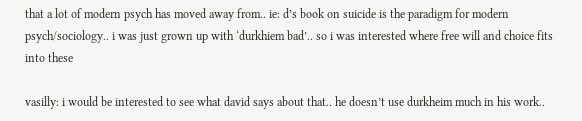that a lot of modern psych has moved away from.. ie: d’s book on suicide is the paradigm for modern psych/sociology.. i was just grown up with ‘durkhiem bad’.. so i was interested where free will and choice fits into these

vasilly: i would be interested to see what david says about that.. he doesn’t use durkheim much in his work..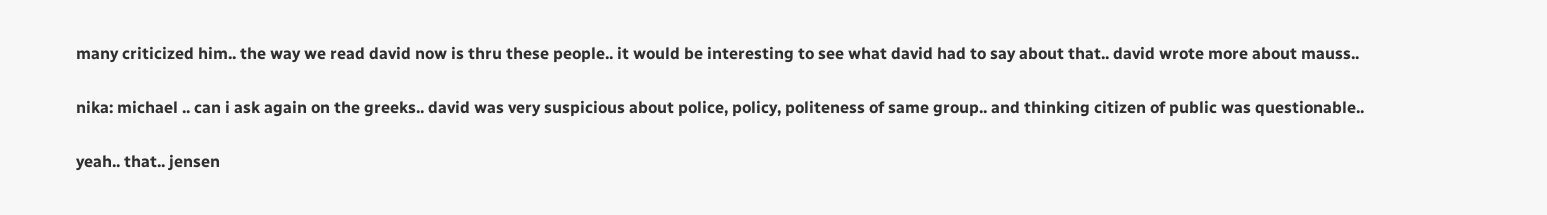many criticized him.. the way we read david now is thru these people.. it would be interesting to see what david had to say about that.. david wrote more about mauss..

nika: michael .. can i ask again on the greeks.. david was very suspicious about police, policy, politeness of same group.. and thinking citizen of public was questionable..

yeah.. that.. jensen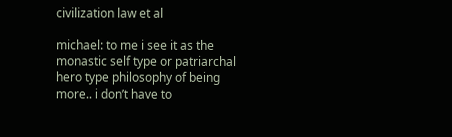civilization law et al

michael: to me i see it as the monastic self type or patriarchal hero type philosophy of being more.. i don’t have to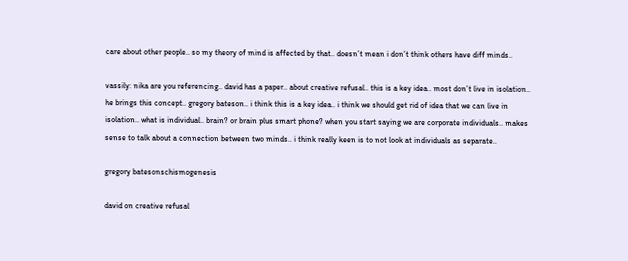care about other people.. so my theory of mind is affected by that.. doesn’t mean i don’t think others have diff minds..

vassily: nika are you referencing.. david has a paper.. about creative refusal.. this is a key idea.. most don’t live in isolation.. he brings this concept.. gregory bateson.. i think this is a key idea.. i think we should get rid of idea that we can live in isolation.. what is individual.. brain? or brain plus smart phone? when you start saying we are corporate individuals.. makes sense to talk about a connection between two minds.. i think really keen is to not look at individuals as separate..

gregory batesonschismogenesis

david on creative refusal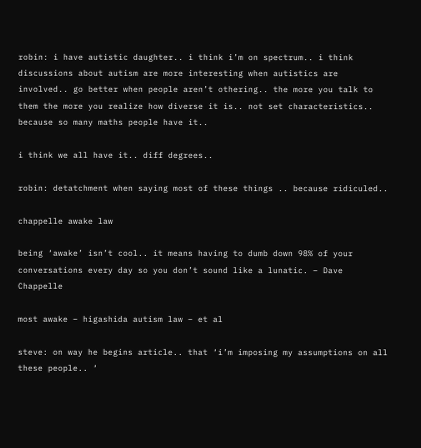robin: i have autistic daughter.. i think i’m on spectrum.. i think discussions about autism are more interesting when autistics are involved.. go better when people aren’t othering.. the more you talk to them the more you realize how diverse it is.. not set characteristics.. because so many maths people have it..

i think we all have it.. diff degrees..

robin: detatchment when saying most of these things .. because ridiculed..

chappelle awake law

being ‘awake’ isn’t cool.. it means having to dumb down 98% of your conversations every day so you don’t sound like a lunatic. – Dave Chappelle

most awake – higashida autism law – et al

steve: on way he begins article.. that ‘i’m imposing my assumptions on all these people.. ‘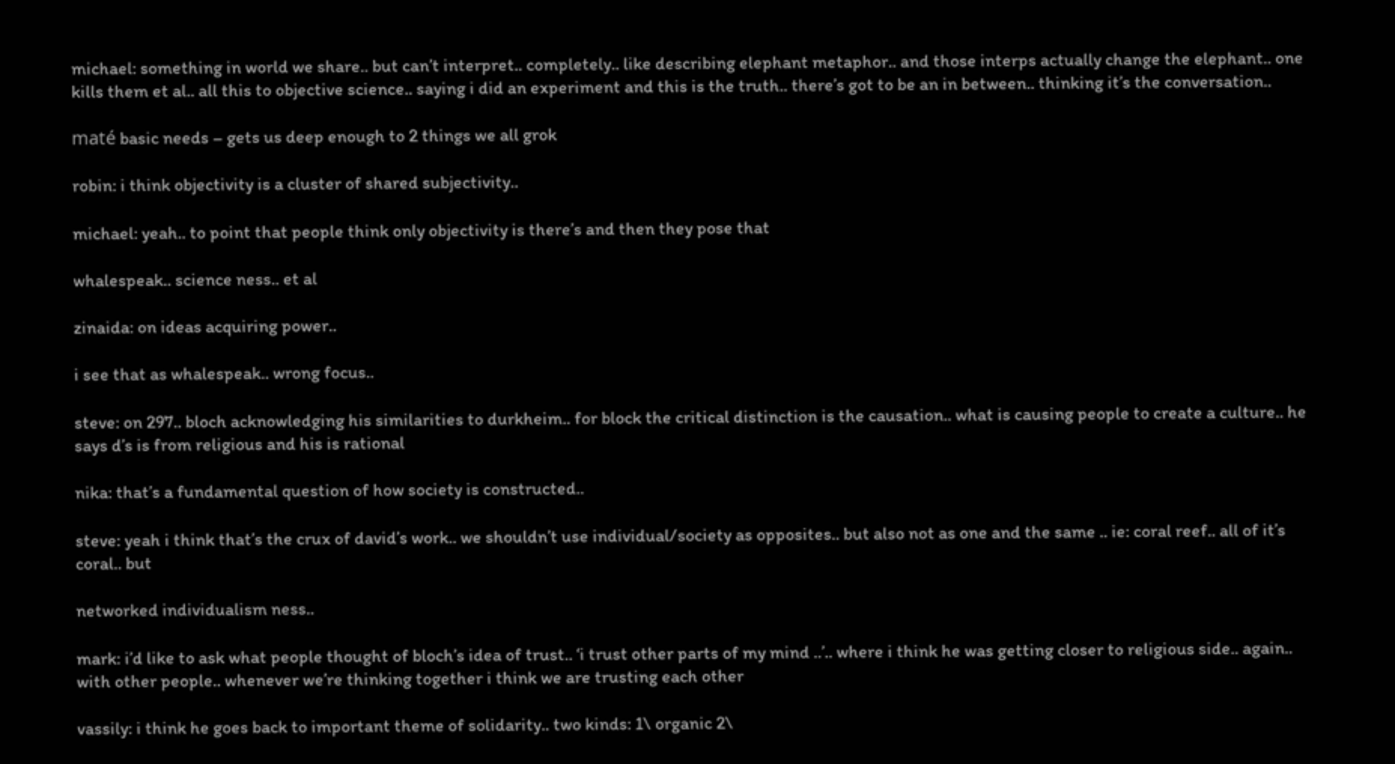michael: something in world we share.. but can’t interpret.. completely.. like describing elephant metaphor.. and those interps actually change the elephant.. one kills them et al.. all this to objective science.. saying i did an experiment and this is the truth.. there’s got to be an in between.. thinking it’s the conversation..

maté basic needs – gets us deep enough to 2 things we all grok

robin: i think objectivity is a cluster of shared subjectivity..

michael: yeah.. to point that people think only objectivity is there’s and then they pose that

whalespeak.. science ness.. et al

zinaida: on ideas acquiring power..

i see that as whalespeak.. wrong focus..

steve: on 297.. bloch acknowledging his similarities to durkheim.. for block the critical distinction is the causation.. what is causing people to create a culture.. he says d’s is from religious and his is rational

nika: that’s a fundamental question of how society is constructed..

steve: yeah i think that’s the crux of david’s work.. we shouldn’t use individual/society as opposites.. but also not as one and the same .. ie: coral reef.. all of it’s coral.. but

networked individualism ness..

mark: i’d like to ask what people thought of bloch’s idea of trust.. ‘i trust other parts of my mind ..’.. where i think he was getting closer to religious side.. again.. with other people.. whenever we’re thinking together i think we are trusting each other

vassily: i think he goes back to important theme of solidarity.. two kinds: 1\ organic 2\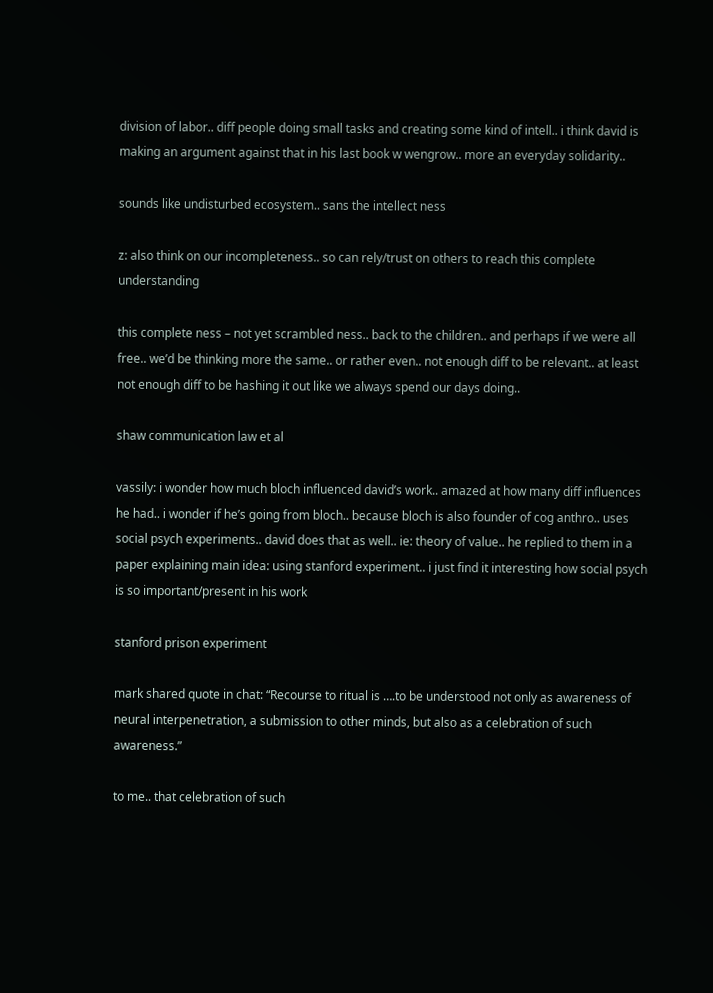division of labor.. diff people doing small tasks and creating some kind of intell.. i think david is making an argument against that in his last book w wengrow.. more an everyday solidarity..

sounds like undisturbed ecosystem.. sans the intellect ness

z: also think on our incompleteness.. so can rely/trust on others to reach this complete understanding

this complete ness – not yet scrambled ness.. back to the children.. and perhaps if we were all free.. we’d be thinking more the same.. or rather even.. not enough diff to be relevant.. at least not enough diff to be hashing it out like we always spend our days doing..

shaw communication law et al

vassily: i wonder how much bloch influenced david’s work.. amazed at how many diff influences he had.. i wonder if he’s going from bloch.. because bloch is also founder of cog anthro.. uses social psych experiments.. david does that as well.. ie: theory of value.. he replied to them in a paper explaining main idea: using stanford experiment.. i just find it interesting how social psych is so important/present in his work

stanford prison experiment

mark shared quote in chat: “Recourse to ritual is ….to be understood not only as awareness of neural interpenetration, a submission to other minds, but also as a celebration of such awareness.”

to me.. that celebration of such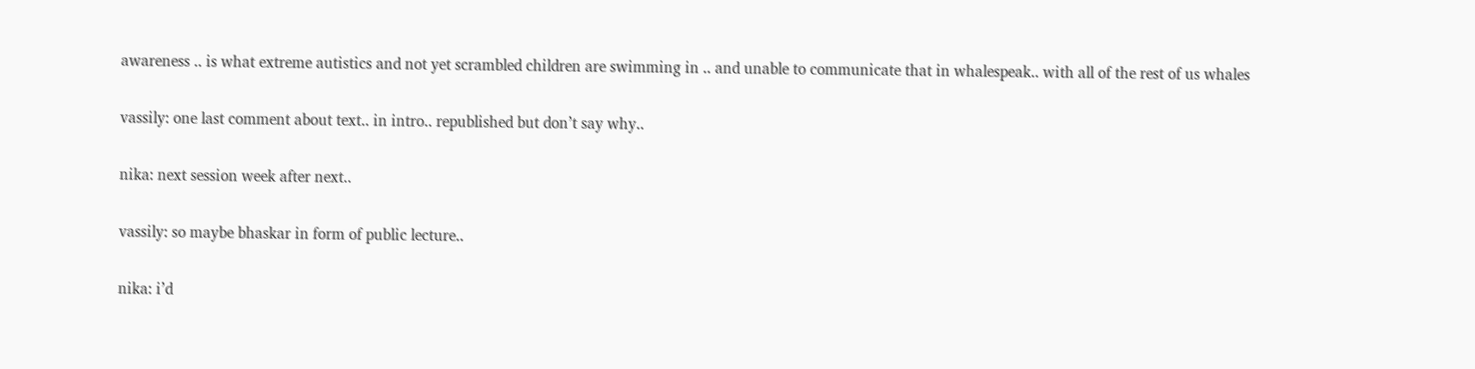awareness .. is what extreme autistics and not yet scrambled children are swimming in .. and unable to communicate that in whalespeak.. with all of the rest of us whales

vassily: one last comment about text.. in intro.. republished but don’t say why..

nika: next session week after next..

vassily: so maybe bhaskar in form of public lecture..

nika: i’d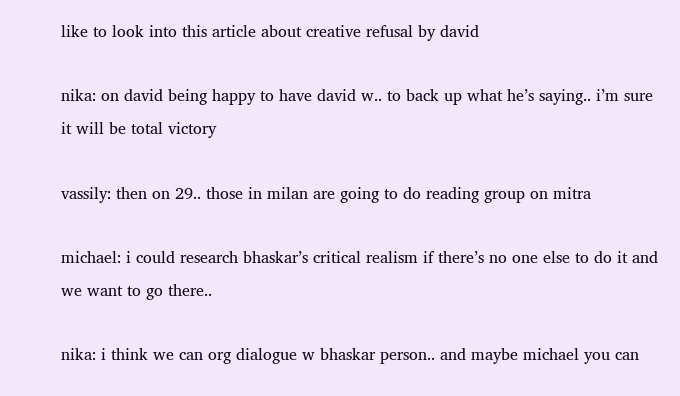like to look into this article about creative refusal by david

nika: on david being happy to have david w.. to back up what he’s saying.. i’m sure it will be total victory

vassily: then on 29.. those in milan are going to do reading group on mitra

michael: i could research bhaskar’s critical realism if there’s no one else to do it and we want to go there..

nika: i think we can org dialogue w bhaskar person.. and maybe michael you can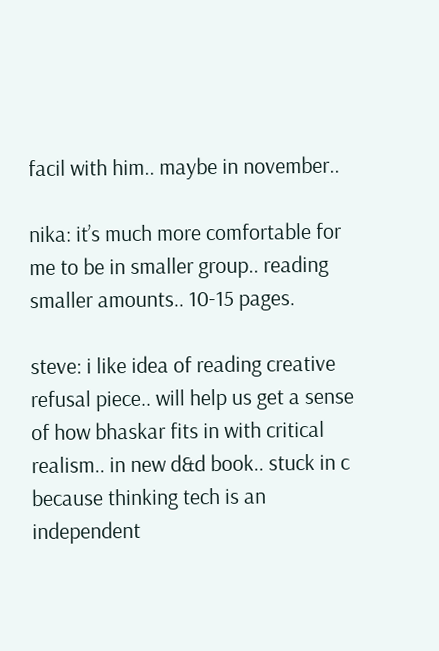facil with him.. maybe in november..

nika: it’s much more comfortable for me to be in smaller group.. reading smaller amounts.. 10-15 pages.

steve: i like idea of reading creative refusal piece.. will help us get a sense of how bhaskar fits in with critical realism.. in new d&d book.. stuck in c because thinking tech is an independent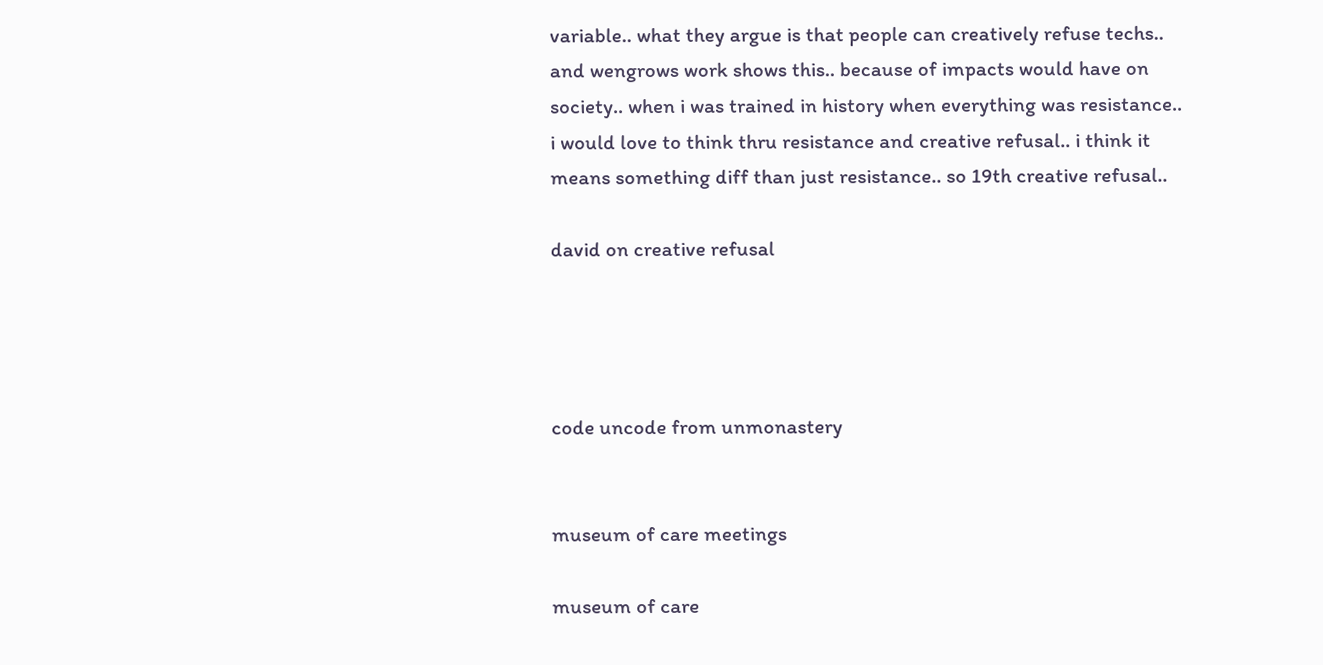variable.. what they argue is that people can creatively refuse techs.. and wengrows work shows this.. because of impacts would have on society.. when i was trained in history when everything was resistance.. i would love to think thru resistance and creative refusal.. i think it means something diff than just resistance.. so 19th creative refusal..

david on creative refusal




code uncode from unmonastery


museum of care meetings

museum of care